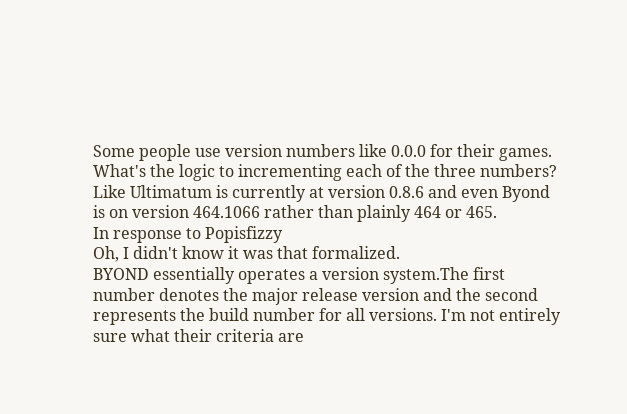Some people use version numbers like 0.0.0 for their games. What's the logic to incrementing each of the three numbers? Like Ultimatum is currently at version 0.8.6 and even Byond is on version 464.1066 rather than plainly 464 or 465.
In response to Popisfizzy
Oh, I didn't know it was that formalized.
BYOND essentially operates a version system.The first number denotes the major release version and the second represents the build number for all versions. I'm not entirely sure what their criteria are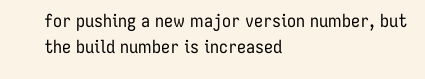for pushing a new major version number, but the build number is increased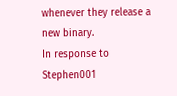whenever they release a new binary.
In response to Stephen001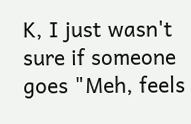K, I just wasn't sure if someone goes "Meh, feels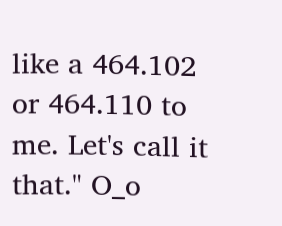like a 464.102 or 464.110 to me. Let's call it that." O_o